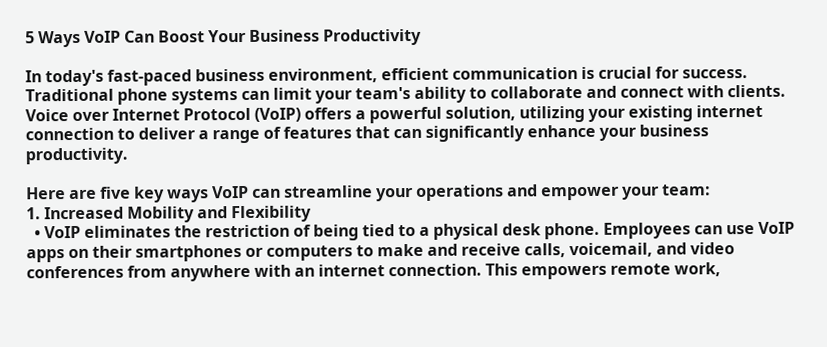5 Ways VoIP Can Boost Your Business Productivity

In today's fast-paced business environment, efficient communication is crucial for success. Traditional phone systems can limit your team's ability to collaborate and connect with clients. Voice over Internet Protocol (VoIP) offers a powerful solution, utilizing your existing internet connection to deliver a range of features that can significantly enhance your business productivity.

Here are five key ways VoIP can streamline your operations and empower your team:
1. Increased Mobility and Flexibility
  • VoIP eliminates the restriction of being tied to a physical desk phone. Employees can use VoIP apps on their smartphones or computers to make and receive calls, voicemail, and video conferences from anywhere with an internet connection. This empowers remote work,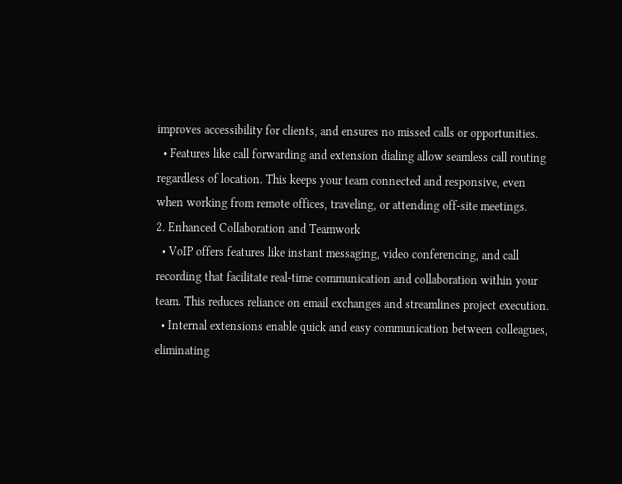improves accessibility for clients, and ensures no missed calls or opportunities.
  • Features like call forwarding and extension dialing allow seamless call routing regardless of location. This keeps your team connected and responsive, even when working from remote offices, traveling, or attending off-site meetings.
2. Enhanced Collaboration and Teamwork
  • VoIP offers features like instant messaging, video conferencing, and call recording that facilitate real-time communication and collaboration within your team. This reduces reliance on email exchanges and streamlines project execution.
  • Internal extensions enable quick and easy communication between colleagues, eliminating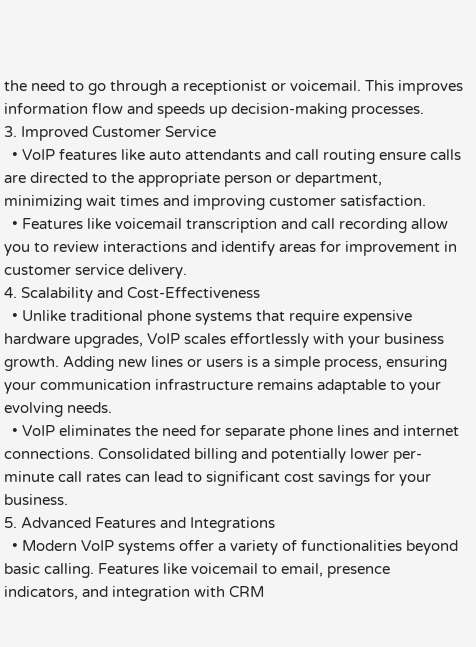the need to go through a receptionist or voicemail. This improves information flow and speeds up decision-making processes.
3. Improved Customer Service
  • VoIP features like auto attendants and call routing ensure calls are directed to the appropriate person or department, minimizing wait times and improving customer satisfaction.
  • Features like voicemail transcription and call recording allow you to review interactions and identify areas for improvement in customer service delivery.
4. Scalability and Cost-Effectiveness
  • Unlike traditional phone systems that require expensive hardware upgrades, VoIP scales effortlessly with your business growth. Adding new lines or users is a simple process, ensuring your communication infrastructure remains adaptable to your evolving needs.
  • VoIP eliminates the need for separate phone lines and internet connections. Consolidated billing and potentially lower per-minute call rates can lead to significant cost savings for your business.
5. Advanced Features and Integrations
  • Modern VoIP systems offer a variety of functionalities beyond basic calling. Features like voicemail to email, presence indicators, and integration with CRM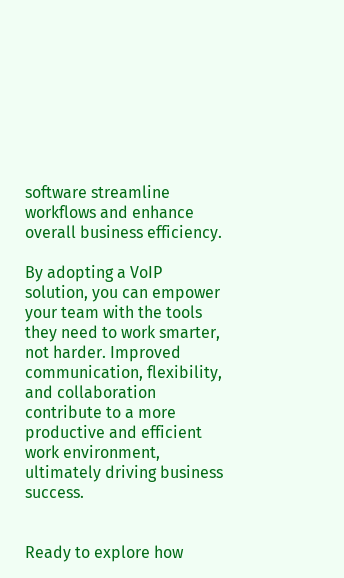software streamline workflows and enhance overall business efficiency.

By adopting a VoIP solution, you can empower your team with the tools they need to work smarter, not harder. Improved communication, flexibility, and collaboration contribute to a more productive and efficient work environment, ultimately driving business success.


Ready to explore how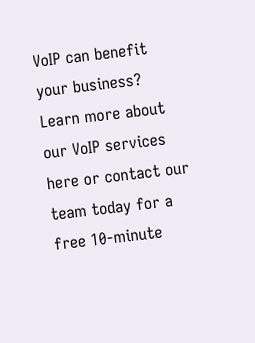VoIP can benefit your business? Learn more about our VoIP services here or contact our team today for a free 10-minute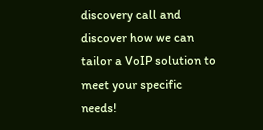discovery call and discover how we can tailor a VoIP solution to meet your specific needs!